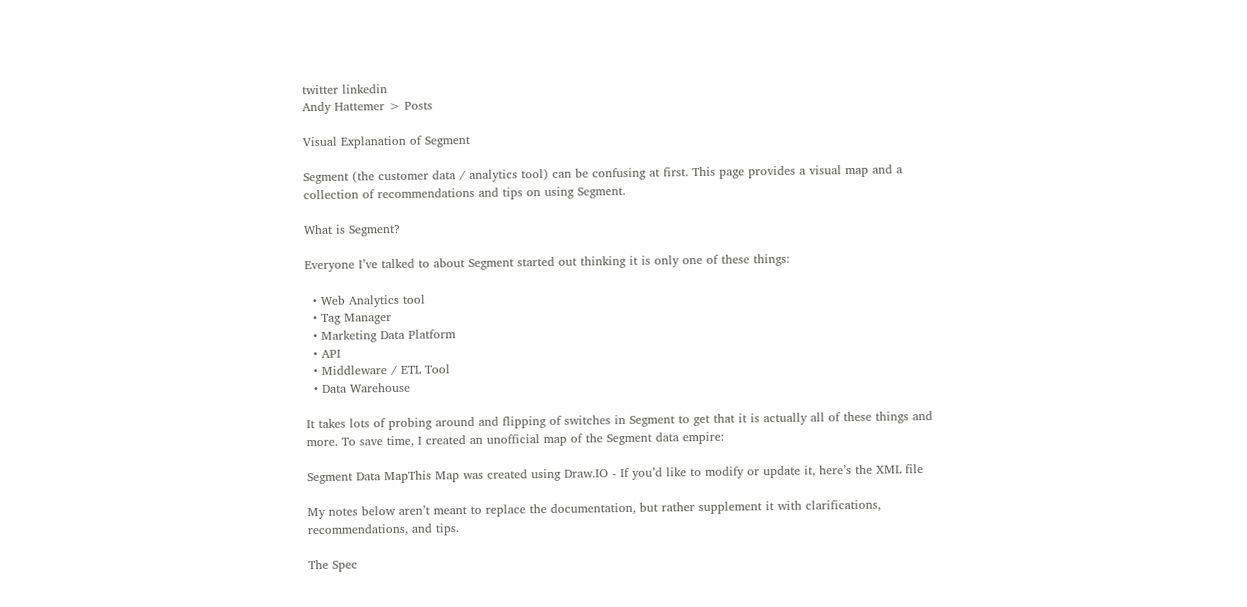twitter linkedin
Andy Hattemer > Posts

Visual Explanation of Segment

Segment (the customer data / analytics tool) can be confusing at first. This page provides a visual map and a collection of recommendations and tips on using Segment.

What is Segment?

Everyone I’ve talked to about Segment started out thinking it is only one of these things:

  • Web Analytics tool
  • Tag Manager
  • Marketing Data Platform
  • API
  • Middleware / ETL Tool
  • Data Warehouse

It takes lots of probing around and flipping of switches in Segment to get that it is actually all of these things and more. To save time, I created an unofficial map of the Segment data empire:

Segment Data MapThis Map was created using Draw.IO - If you’d like to modify or update it, here’s the XML file

My notes below aren’t meant to replace the documentation, but rather supplement it with clarifications, recommendations, and tips.

The Spec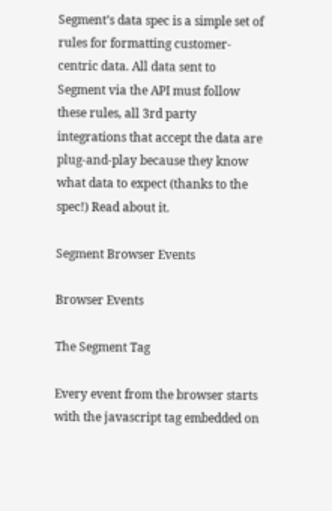Segment’s data spec is a simple set of rules for formatting customer-centric data. All data sent to Segment via the API must follow these rules, all 3rd party integrations that accept the data are plug-and-play because they know what data to expect (thanks to the spec!) Read about it.

Segment Browser Events

Browser Events

The Segment Tag

Every event from the browser starts with the javascript tag embedded on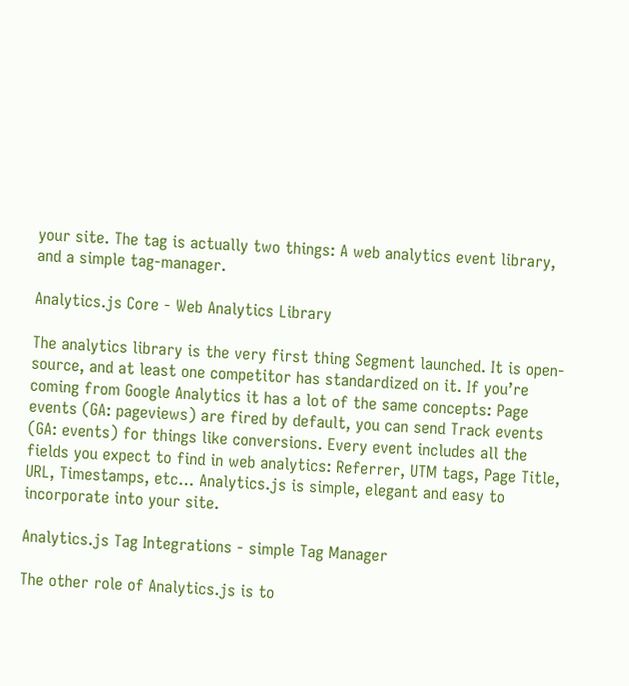your site. The tag is actually two things: A web analytics event library, and a simple tag-manager.

Analytics.js Core - Web Analytics Library

The analytics library is the very first thing Segment launched. It is open-source, and at least one competitor has standardized on it. If you’re coming from Google Analytics it has a lot of the same concepts: Page events (GA: pageviews) are fired by default, you can send Track events (GA: events) for things like conversions. Every event includes all the fields you expect to find in web analytics: Referrer, UTM tags, Page Title, URL, Timestamps, etc… Analytics.js is simple, elegant and easy to incorporate into your site.

Analytics.js Tag Integrations - simple Tag Manager

The other role of Analytics.js is to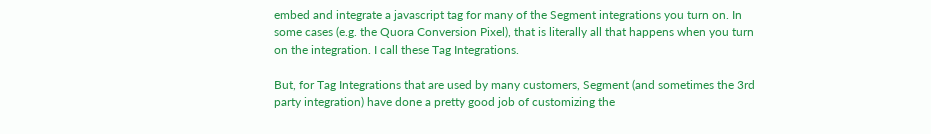embed and integrate a javascript tag for many of the Segment integrations you turn on. In some cases (e.g. the Quora Conversion Pixel), that is literally all that happens when you turn on the integration. I call these Tag Integrations.

But, for Tag Integrations that are used by many customers, Segment (and sometimes the 3rd party integration) have done a pretty good job of customizing the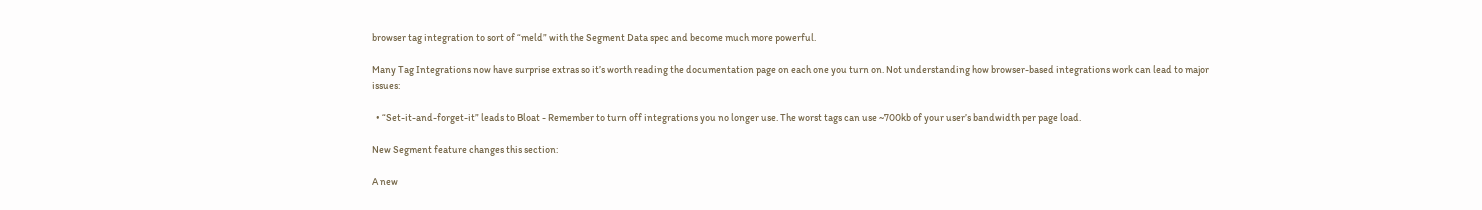browser tag integration to sort of “meld” with the Segment Data spec and become much more powerful.

Many Tag Integrations now have surprise extras so it’s worth reading the documentation page on each one you turn on. Not understanding how browser-based integrations work can lead to major issues:

  • “Set-it-and-forget-it” leads to Bloat - Remember to turn off integrations you no longer use. The worst tags can use ~700kb of your user’s bandwidth per page load.

New Segment feature changes this section:

A new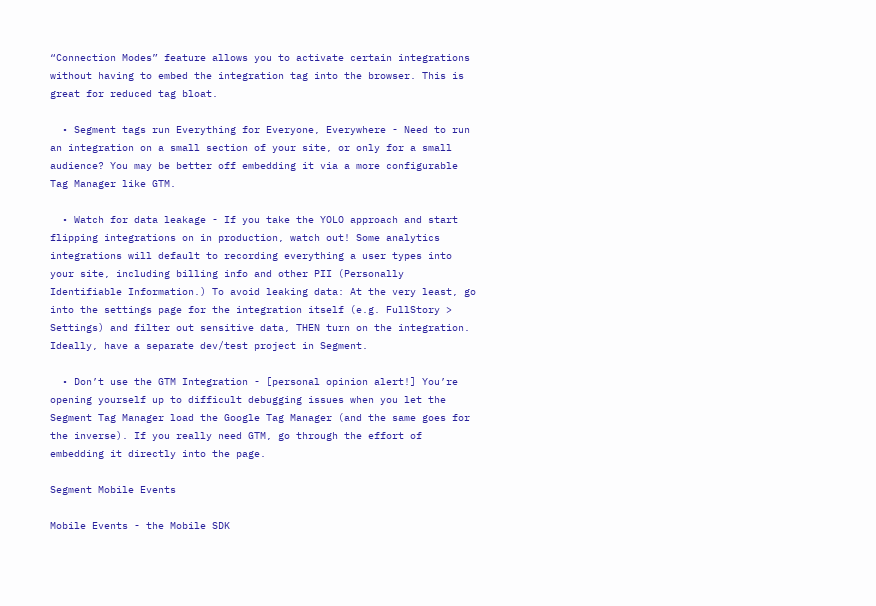“Connection Modes” feature allows you to activate certain integrations without having to embed the integration tag into the browser. This is great for reduced tag bloat.

  • Segment tags run Everything for Everyone, Everywhere - Need to run an integration on a small section of your site, or only for a small audience? You may be better off embedding it via a more configurable Tag Manager like GTM.

  • Watch for data leakage - If you take the YOLO approach and start flipping integrations on in production, watch out! Some analytics integrations will default to recording everything a user types into your site, including billing info and other PII (Personally Identifiable Information.) To avoid leaking data: At the very least, go into the settings page for the integration itself (e.g. FullStory > Settings) and filter out sensitive data, THEN turn on the integration. Ideally, have a separate dev/test project in Segment.

  • Don’t use the GTM Integration - [personal opinion alert!] You’re opening yourself up to difficult debugging issues when you let the Segment Tag Manager load the Google Tag Manager (and the same goes for the inverse). If you really need GTM, go through the effort of embedding it directly into the page.

Segment Mobile Events

Mobile Events - the Mobile SDK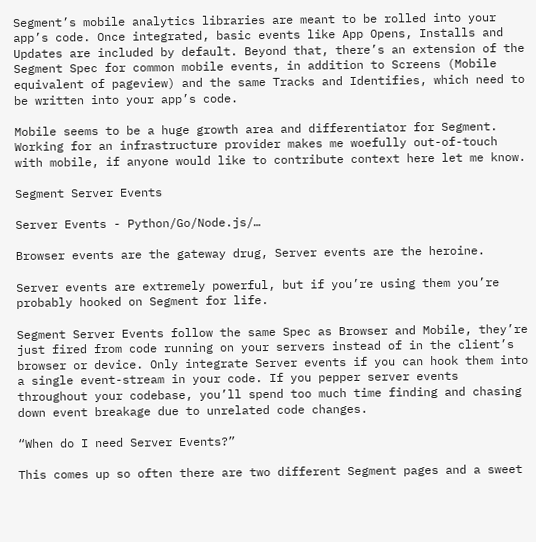Segment’s mobile analytics libraries are meant to be rolled into your app’s code. Once integrated, basic events like App Opens, Installs and Updates are included by default. Beyond that, there’s an extension of the Segment Spec for common mobile events, in addition to Screens (Mobile equivalent of pageview) and the same Tracks and Identifies, which need to be written into your app’s code.

Mobile seems to be a huge growth area and differentiator for Segment. Working for an infrastructure provider makes me woefully out-of-touch with mobile, if anyone would like to contribute context here let me know.

Segment Server Events

Server Events - Python/Go/Node.js/…

Browser events are the gateway drug, Server events are the heroine.

Server events are extremely powerful, but if you’re using them you’re probably hooked on Segment for life.

Segment Server Events follow the same Spec as Browser and Mobile, they’re just fired from code running on your servers instead of in the client’s browser or device. Only integrate Server events if you can hook them into a single event-stream in your code. If you pepper server events throughout your codebase, you’ll spend too much time finding and chasing down event breakage due to unrelated code changes.

“When do I need Server Events?”

This comes up so often there are two different Segment pages and a sweet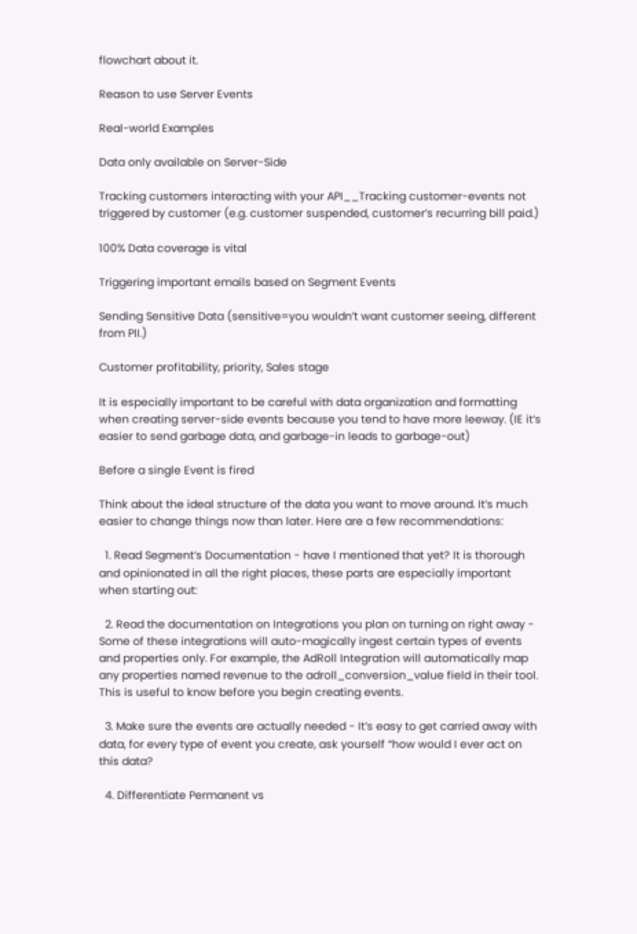flowchart about it.

Reason to use Server Events

Real-world Examples

Data only available on Server-Side

Tracking customers interacting with your API__Tracking customer-events not triggered by customer (e.g. customer suspended, customer’s recurring bill paid.)

100% Data coverage is vital

Triggering important emails based on Segment Events

Sending Sensitive Data (sensitive=you wouldn’t want customer seeing, different from PII.)

Customer profitability, priority, Sales stage

It is especially important to be careful with data organization and formatting when creating server-side events because you tend to have more leeway. (IE it’s easier to send garbage data, and garbage-in leads to garbage-out)

Before a single Event is fired

Think about the ideal structure of the data you want to move around. It’s much easier to change things now than later. Here are a few recommendations:

  1. Read Segment’s Documentation - have I mentioned that yet? It is thorough and opinionated in all the right places, these parts are especially important when starting out:

  2. Read the documentation on Integrations you plan on turning on right away - Some of these integrations will auto-magically ingest certain types of events and properties only. For example, the AdRoll Integration will automatically map any properties named revenue to the adroll_conversion_value field in their tool. This is useful to know before you begin creating events.

  3. Make sure the events are actually needed - It’s easy to get carried away with data, for every type of event you create, ask yourself “how would I ever act on this data?

  4. Differentiate Permanent vs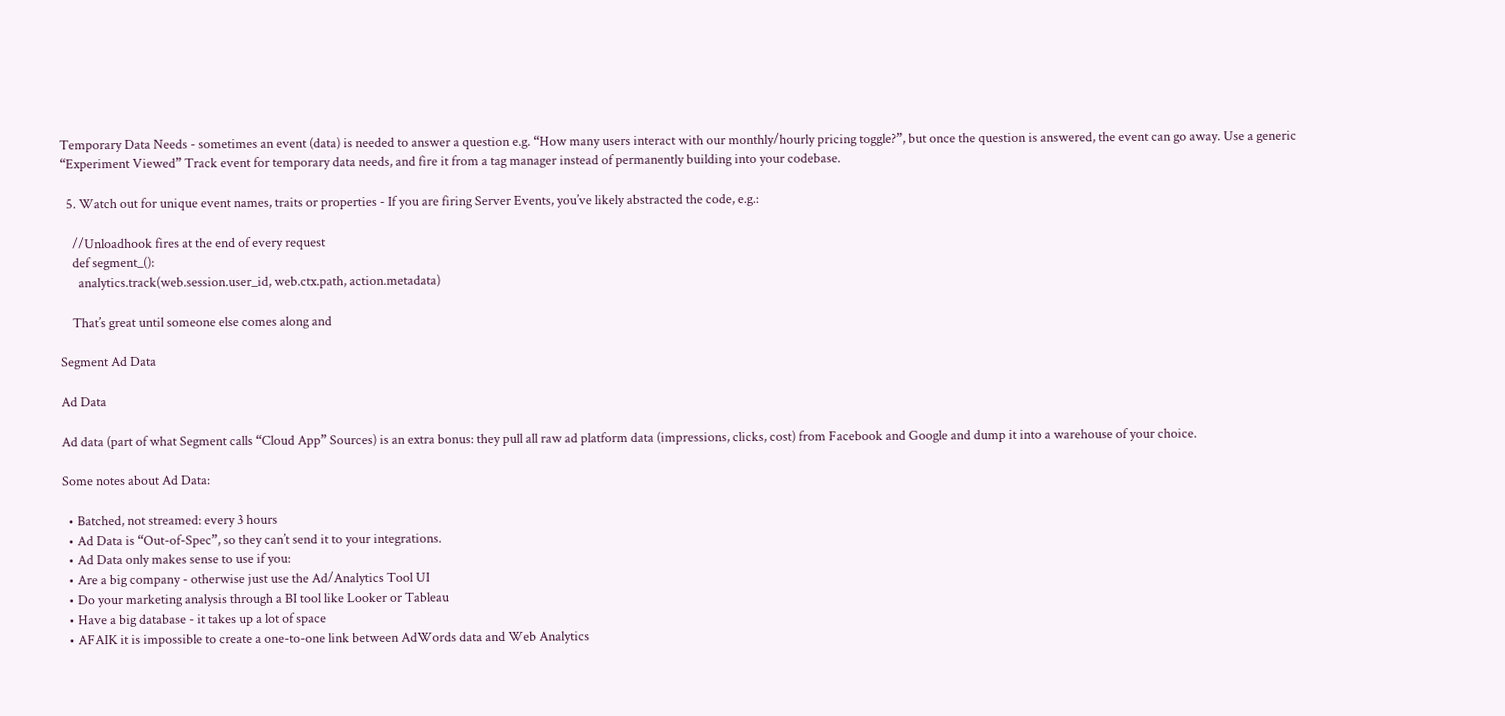Temporary Data Needs - sometimes an event (data) is needed to answer a question e.g. “How many users interact with our monthly/hourly pricing toggle?”, but once the question is answered, the event can go away. Use a generic “Experiment Viewed” Track event for temporary data needs, and fire it from a tag manager instead of permanently building into your codebase.

  5. Watch out for unique event names, traits or properties - If you are firing Server Events, you’ve likely abstracted the code, e.g.:

    //Unloadhook fires at the end of every request
    def segment_():
      analytics.track(web.session.user_id, web.ctx.path, action.metadata)

    That’s great until someone else comes along and

Segment Ad Data

Ad Data

Ad data (part of what Segment calls “Cloud App” Sources) is an extra bonus: they pull all raw ad platform data (impressions, clicks, cost) from Facebook and Google and dump it into a warehouse of your choice.

Some notes about Ad Data:

  • Batched, not streamed: every 3 hours
  • Ad Data is “Out-of-Spec”, so they can’t send it to your integrations.
  • Ad Data only makes sense to use if you:
  • Are a big company - otherwise just use the Ad/Analytics Tool UI
  • Do your marketing analysis through a BI tool like Looker or Tableau
  • Have a big database - it takes up a lot of space
  • AFAIK it is impossible to create a one-to-one link between AdWords data and Web Analytics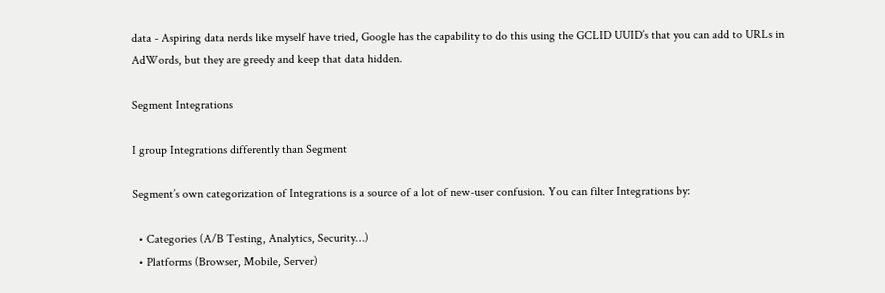data - Aspiring data nerds like myself have tried, Google has the capability to do this using the GCLID UUID’s that you can add to URLs in AdWords, but they are greedy and keep that data hidden.

Segment Integrations

I group Integrations differently than Segment

Segment’s own categorization of Integrations is a source of a lot of new-user confusion. You can filter Integrations by:

  • Categories (A/B Testing, Analytics, Security…)
  • Platforms (Browser, Mobile, Server)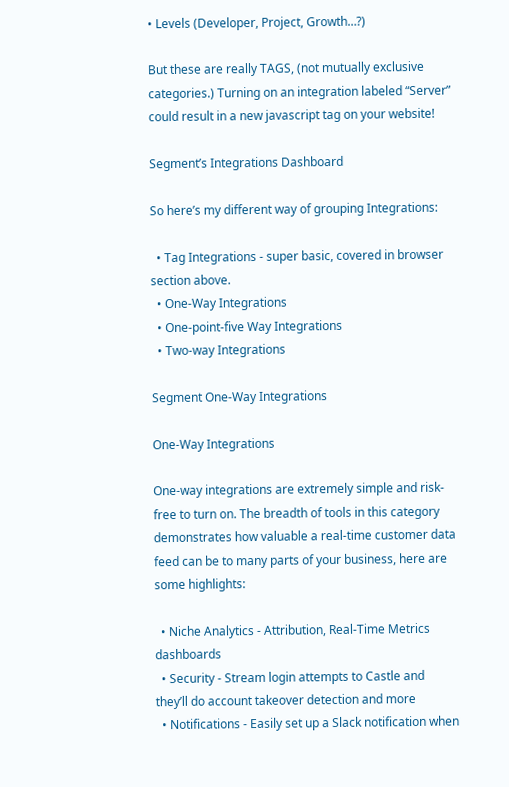• Levels (Developer, Project, Growth…?)

But these are really TAGS, (not mutually exclusive categories.) Turning on an integration labeled “Server” could result in a new javascript tag on your website!

Segment’s Integrations Dashboard

So here’s my different way of grouping Integrations:

  • Tag Integrations - super basic, covered in browser section above.
  • One-Way Integrations
  • One-point-five Way Integrations
  • Two-way Integrations

Segment One-Way Integrations

One-Way Integrations

One-way integrations are extremely simple and risk-free to turn on. The breadth of tools in this category demonstrates how valuable a real-time customer data feed can be to many parts of your business, here are some highlights:

  • Niche Analytics - Attribution, Real-Time Metrics dashboards
  • Security - Stream login attempts to Castle and they’ll do account takeover detection and more
  • Notifications - Easily set up a Slack notification when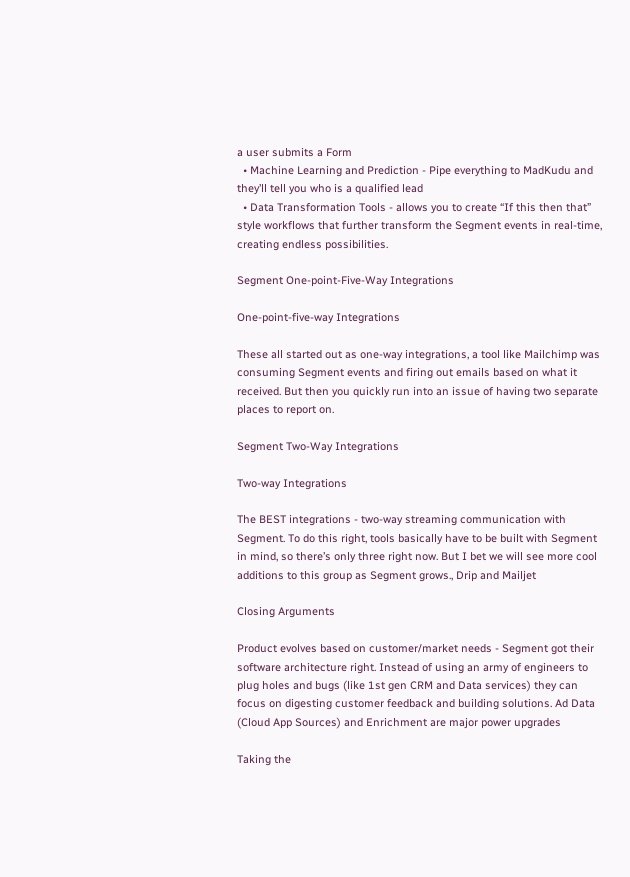a user submits a Form
  • Machine Learning and Prediction - Pipe everything to MadKudu and they’ll tell you who is a qualified lead
  • Data Transformation Tools - allows you to create “If this then that” style workflows that further transform the Segment events in real-time, creating endless possibilities.

Segment One-point-Five-Way Integrations

One-point-five-way Integrations

These all started out as one-way integrations, a tool like Mailchimp was consuming Segment events and firing out emails based on what it received. But then you quickly run into an issue of having two separate places to report on.

Segment Two-Way Integrations

Two-way Integrations

The BEST integrations - two-way streaming communication with Segment. To do this right, tools basically have to be built with Segment in mind, so there’s only three right now. But I bet we will see more cool additions to this group as Segment grows., Drip and Mailjet

Closing Arguments

Product evolves based on customer/market needs - Segment got their software architecture right. Instead of using an army of engineers to plug holes and bugs (like 1st gen CRM and Data services) they can focus on digesting customer feedback and building solutions. Ad Data (Cloud App Sources) and Enrichment are major power upgrades

Taking the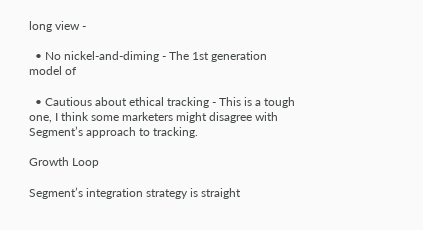long view -

  • No nickel-and-diming - The 1st generation model of

  • Cautious about ethical tracking - This is a tough one, I think some marketers might disagree with Segment’s approach to tracking.

Growth Loop

Segment’s integration strategy is straight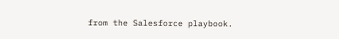from the Salesforce playbook.